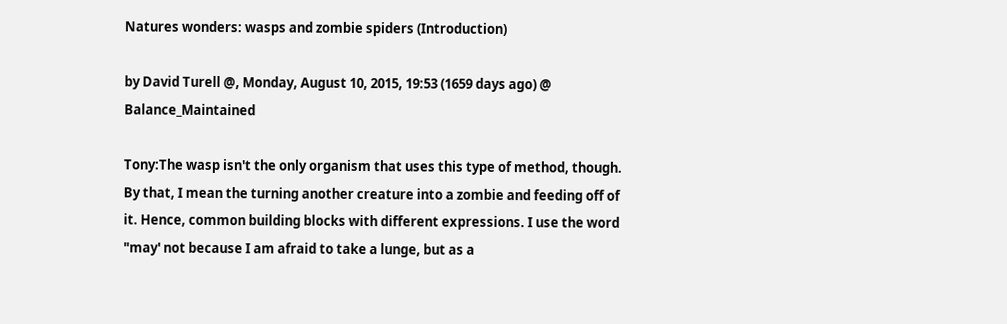Natures wonders: wasps and zombie spiders (Introduction)

by David Turell @, Monday, August 10, 2015, 19:53 (1659 days ago) @ Balance_Maintained

Tony:The wasp isn't the only organism that uses this type of method, though. By that, I mean the turning another creature into a zombie and feeding off of it. Hence, common building blocks with different expressions. I use the word "may' not because I am afraid to take a lunge, but as a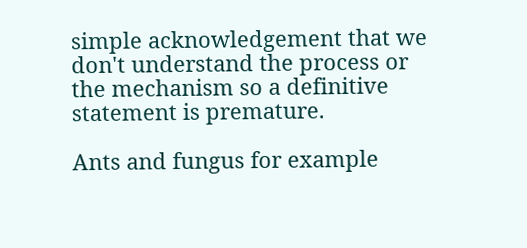simple acknowledgement that we don't understand the process or the mechanism so a definitive statement is premature.

Ants and fungus for example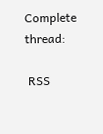Complete thread:

 RSS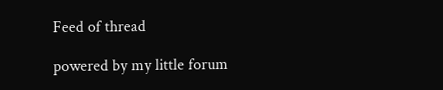Feed of thread

powered by my little forum